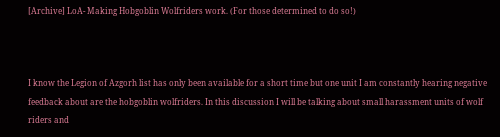[Archive] LoA- Making Hobgoblin Wolfriders work. (For those determined to do so!)



I know the Legion of Azgorh list has only been available for a short time but one unit I am constantly hearing negative feedback about are the hobgoblin wolfriders. In this discussion I will be talking about small harassment units of wolf riders and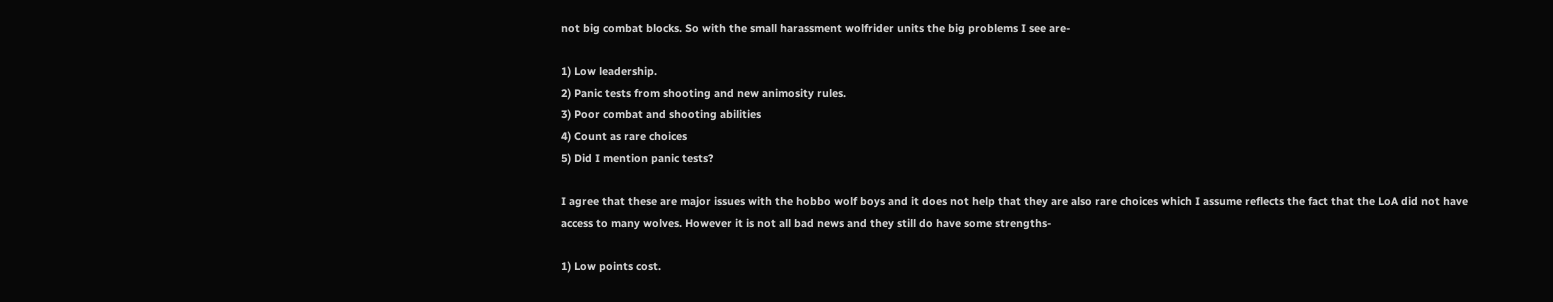not big combat blocks. So with the small harassment wolfrider units the big problems I see are-

1) Low leadership.
2) Panic tests from shooting and new animosity rules.
3) Poor combat and shooting abilities
4) Count as rare choices
5) Did I mention panic tests?

I agree that these are major issues with the hobbo wolf boys and it does not help that they are also rare choices which I assume reflects the fact that the LoA did not have access to many wolves. However it is not all bad news and they still do have some strengths-

1) Low points cost.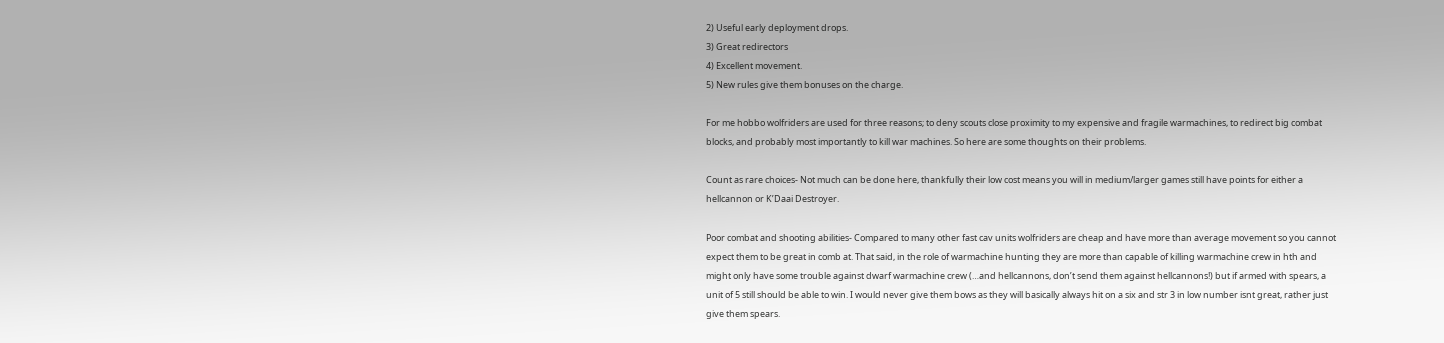2) Useful early deployment drops.
3) Great redirectors
4) Excellent movement.
5) New rules give them bonuses on the charge.

For me hobbo wolfriders are used for three reasons; to deny scouts close proximity to my expensive and fragile warmachines, to redirect big combat blocks, and probably most importantly to kill war machines. So here are some thoughts on their problems.

Count as rare choices- Not much can be done here, thankfully their low cost means you will in medium/larger games still have points for either a hellcannon or K’Daai Destroyer.

Poor combat and shooting abilities- Compared to many other fast cav units wolfriders are cheap and have more than average movement so you cannot expect them to be great in comb at. That said, in the role of warmachine hunting they are more than capable of killing warmachine crew in hth and might only have some trouble against dwarf warmachine crew (…and hellcannons, don’t send them against hellcannons!) but if armed with spears, a unit of 5 still should be able to win. I would never give them bows as they will basically always hit on a six and str 3 in low number isnt great, rather just give them spears.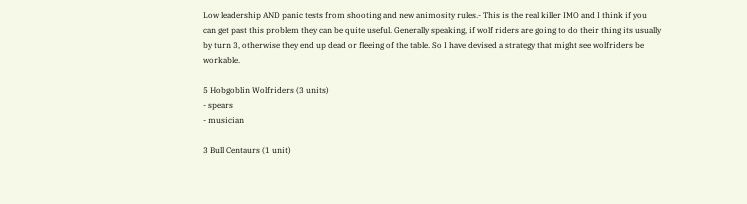Low leadership AND panic tests from shooting and new animosity rules.- This is the real killer IMO and I think if you can get past this problem they can be quite useful. Generally speaking, if wolf riders are going to do their thing its usually by turn 3, otherwise they end up dead or fleeing of the table. So I have devised a strategy that might see wolfriders be workable.

5 Hobgoblin Wolfriders (3 units)
- spears
- musician

3 Bull Centaurs (1 unit)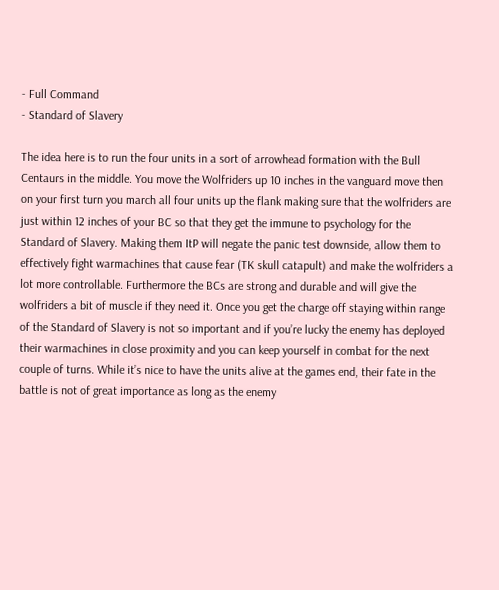- Full Command
- Standard of Slavery

The idea here is to run the four units in a sort of arrowhead formation with the Bull Centaurs in the middle. You move the Wolfriders up 10 inches in the vanguard move then on your first turn you march all four units up the flank making sure that the wolfriders are just within 12 inches of your BC so that they get the immune to psychology for the Standard of Slavery. Making them ItP will negate the panic test downside, allow them to effectively fight warmachines that cause fear (TK skull catapult) and make the wolfriders a lot more controllable. Furthermore the BCs are strong and durable and will give the wolfriders a bit of muscle if they need it. Once you get the charge off staying within range of the Standard of Slavery is not so important and if you’re lucky the enemy has deployed their warmachines in close proximity and you can keep yourself in combat for the next couple of turns. While it’s nice to have the units alive at the games end, their fate in the battle is not of great importance as long as the enemy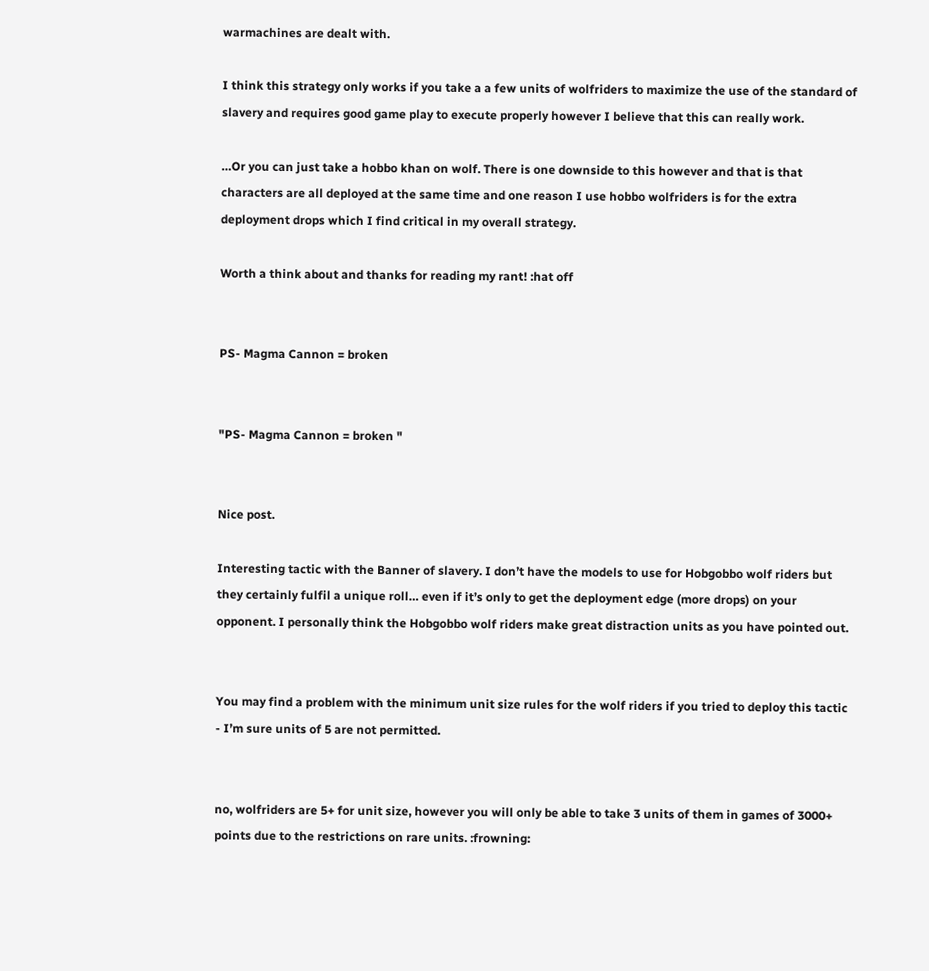warmachines are dealt with.

I think this strategy only works if you take a a few units of wolfriders to maximize the use of the standard of slavery and requires good game play to execute properly however I believe that this can really work.

…Or you can just take a hobbo khan on wolf. There is one downside to this however and that is that characters are all deployed at the same time and one reason I use hobbo wolfriders is for the extra deployment drops which I find critical in my overall strategy.

Worth a think about and thanks for reading my rant! :hat off


PS- Magma Cannon = broken


"PS- Magma Cannon = broken "


Nice post.

Interesting tactic with the Banner of slavery. I don’t have the models to use for Hobgobbo wolf riders but they certainly fulfil a unique roll… even if it’s only to get the deployment edge (more drops) on your opponent. I personally think the Hobgobbo wolf riders make great distraction units as you have pointed out.


You may find a problem with the minimum unit size rules for the wolf riders if you tried to deploy this tactic - I’m sure units of 5 are not permitted.


no, wolfriders are 5+ for unit size, however you will only be able to take 3 units of them in games of 3000+ points due to the restrictions on rare units. :frowning: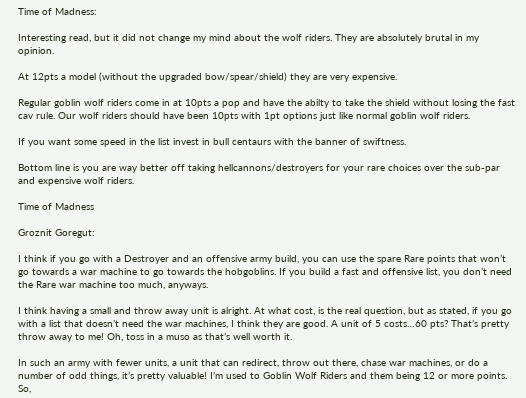Time of Madness:

Interesting read, but it did not change my mind about the wolf riders. They are absolutely brutal in my opinion.

At 12pts a model (without the upgraded bow/spear/shield) they are very expensive.

Regular goblin wolf riders come in at 10pts a pop and have the abilty to take the shield without losing the fast cav rule. Our wolf riders should have been 10pts with 1pt options just like normal goblin wolf riders.

If you want some speed in the list invest in bull centaurs with the banner of swiftness.

Bottom line is you are way better off taking hellcannons/destroyers for your rare choices over the sub-par and expensive wolf riders.

Time of Madness

Groznit Goregut:

I think if you go with a Destroyer and an offensive army build, you can use the spare Rare points that won’t go towards a war machine to go towards the hobgoblins. If you build a fast and offensive list, you don’t need the Rare war machine too much, anyways.

I think having a small and throw away unit is alright. At what cost, is the real question, but as stated, if you go with a list that doesn’t need the war machines, I think they are good. A unit of 5 costs…60 pts? That’s pretty throw away to me! Oh, toss in a muso as that’s well worth it.

In such an army with fewer units, a unit that can redirect, throw out there, chase war machines, or do a number of odd things, it’s pretty valuable! I’m used to Goblin Wolf Riders and them being 12 or more points. So,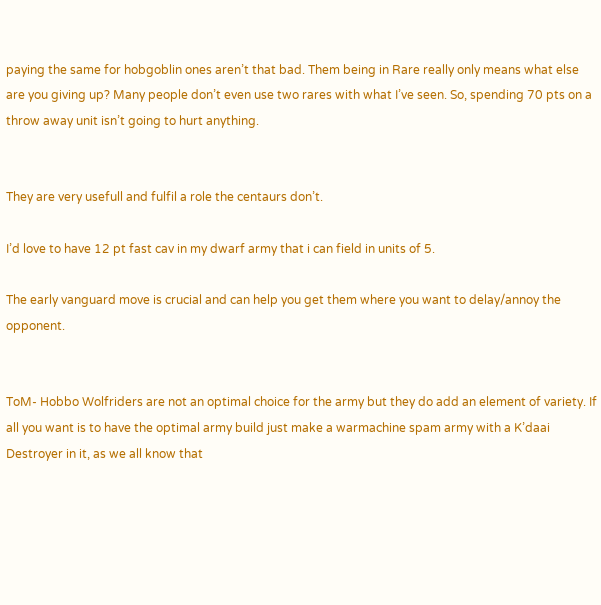paying the same for hobgoblin ones aren’t that bad. Them being in Rare really only means what else are you giving up? Many people don’t even use two rares with what I’ve seen. So, spending 70 pts on a throw away unit isn’t going to hurt anything.


They are very usefull and fulfil a role the centaurs don’t.

I’d love to have 12 pt fast cav in my dwarf army that i can field in units of 5.

The early vanguard move is crucial and can help you get them where you want to delay/annoy the opponent.


ToM- Hobbo Wolfriders are not an optimal choice for the army but they do add an element of variety. If all you want is to have the optimal army build just make a warmachine spam army with a K’daai Destroyer in it, as we all know that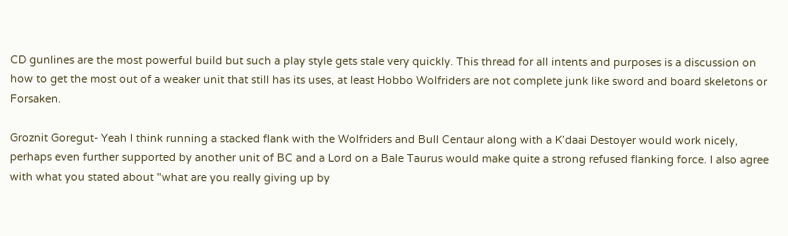CD gunlines are the most powerful build but such a play style gets stale very quickly. This thread for all intents and purposes is a discussion on how to get the most out of a weaker unit that still has its uses, at least Hobbo Wolfriders are not complete junk like sword and board skeletons or Forsaken.

Groznit Goregut- Yeah I think running a stacked flank with the Wolfriders and Bull Centaur along with a K’daai Destoyer would work nicely, perhaps even further supported by another unit of BC and a Lord on a Bale Taurus would make quite a strong refused flanking force. I also agree with what you stated about "what are you really giving up by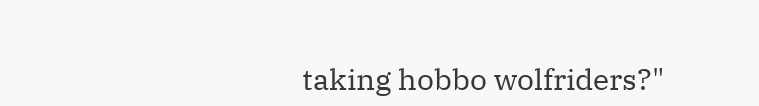taking hobbo wolfriders?"